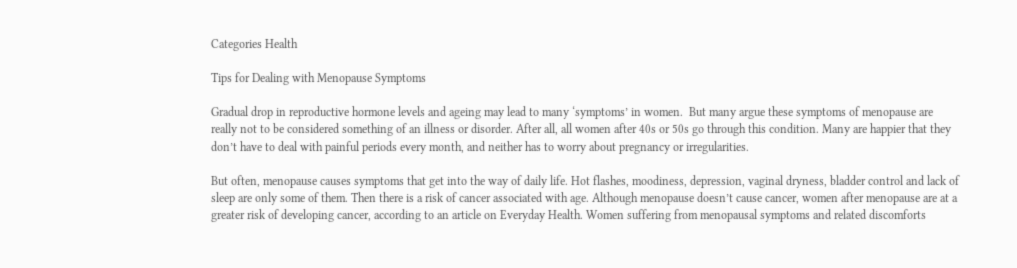Categories Health

Tips for Dealing with Menopause Symptoms

Gradual drop in reproductive hormone levels and ageing may lead to many ‘symptoms’ in women.  But many argue these symptoms of menopause are really not to be considered something of an illness or disorder. After all, all women after 40s or 50s go through this condition. Many are happier that they don’t have to deal with painful periods every month, and neither has to worry about pregnancy or irregularities.

But often, menopause causes symptoms that get into the way of daily life. Hot flashes, moodiness, depression, vaginal dryness, bladder control and lack of sleep are only some of them. Then there is a risk of cancer associated with age. Although menopause doesn’t cause cancer, women after menopause are at a greater risk of developing cancer, according to an article on Everyday Health. Women suffering from menopausal symptoms and related discomforts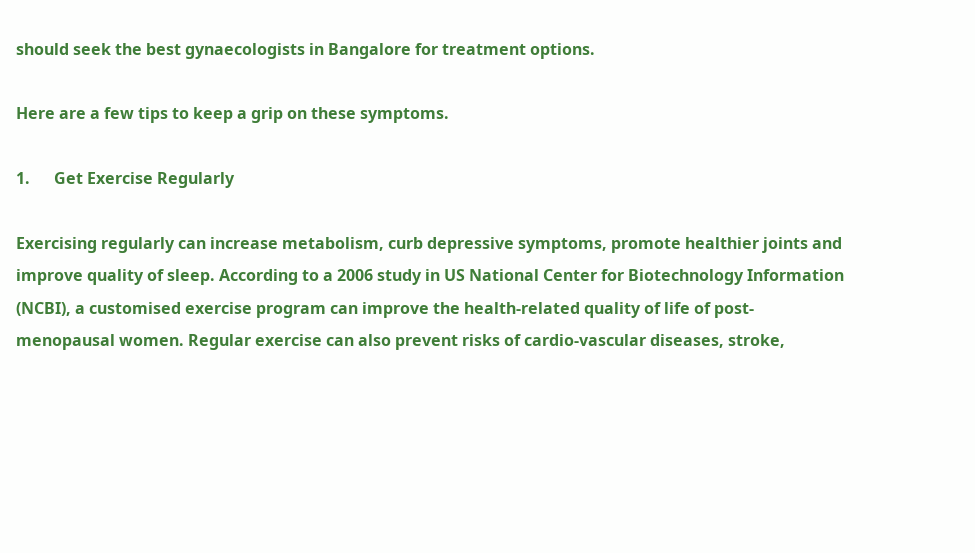should seek the best gynaecologists in Bangalore for treatment options.

Here are a few tips to keep a grip on these symptoms.

1.      Get Exercise Regularly

Exercising regularly can increase metabolism, curb depressive symptoms, promote healthier joints and improve quality of sleep. According to a 2006 study in US National Center for Biotechnology Information (NCBI), a customised exercise program can improve the health-related quality of life of post-menopausal women. Regular exercise can also prevent risks of cardio-vascular diseases, stroke,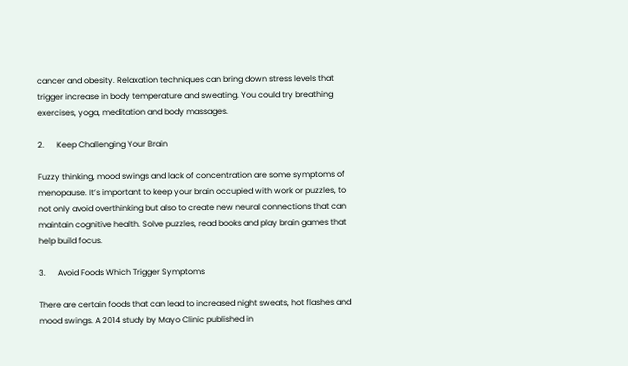cancer and obesity. Relaxation techniques can bring down stress levels that trigger increase in body temperature and sweating. You could try breathing exercises, yoga, meditation and body massages.

2.      Keep Challenging Your Brain

Fuzzy thinking, mood swings and lack of concentration are some symptoms of menopause. It’s important to keep your brain occupied with work or puzzles, to not only avoid overthinking but also to create new neural connections that can maintain cognitive health. Solve puzzles, read books and play brain games that help build focus.

3.      Avoid Foods Which Trigger Symptoms

There are certain foods that can lead to increased night sweats, hot flashes and mood swings. A 2014 study by Mayo Clinic published in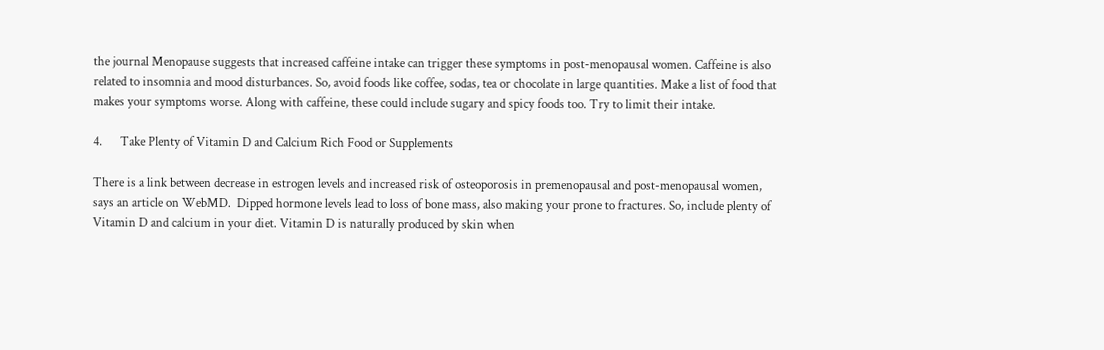the journal Menopause suggests that increased caffeine intake can trigger these symptoms in post-menopausal women. Caffeine is also related to insomnia and mood disturbances. So, avoid foods like coffee, sodas, tea or chocolate in large quantities. Make a list of food that makes your symptoms worse. Along with caffeine, these could include sugary and spicy foods too. Try to limit their intake.

4.      Take Plenty of Vitamin D and Calcium Rich Food or Supplements

There is a link between decrease in estrogen levels and increased risk of osteoporosis in premenopausal and post-menopausal women, says an article on WebMD.  Dipped hormone levels lead to loss of bone mass, also making your prone to fractures. So, include plenty of Vitamin D and calcium in your diet. Vitamin D is naturally produced by skin when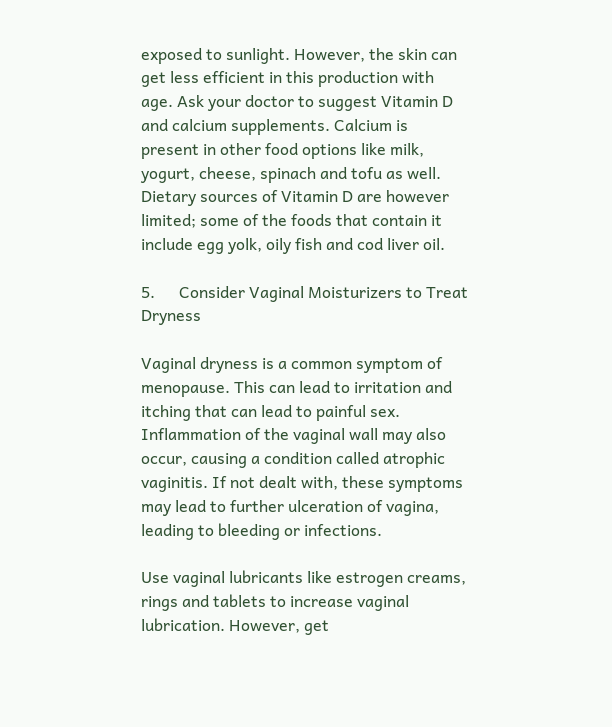exposed to sunlight. However, the skin can get less efficient in this production with age. Ask your doctor to suggest Vitamin D and calcium supplements. Calcium is present in other food options like milk, yogurt, cheese, spinach and tofu as well. Dietary sources of Vitamin D are however limited; some of the foods that contain it include egg yolk, oily fish and cod liver oil.

5.      Consider Vaginal Moisturizers to Treat Dryness

Vaginal dryness is a common symptom of menopause. This can lead to irritation and itching that can lead to painful sex. Inflammation of the vaginal wall may also occur, causing a condition called atrophic vaginitis. If not dealt with, these symptoms may lead to further ulceration of vagina, leading to bleeding or infections.

Use vaginal lubricants like estrogen creams, rings and tablets to increase vaginal lubrication. However, get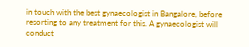in touch with the best gynaecologist in Bangalore, before resorting to any treatment for this. A gynaecologist will conduct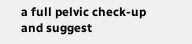a full pelvic check-up and suggest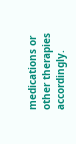medications or other therapies accordingly.